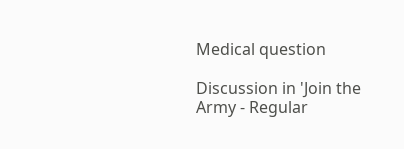Medical question

Discussion in 'Join the Army - Regular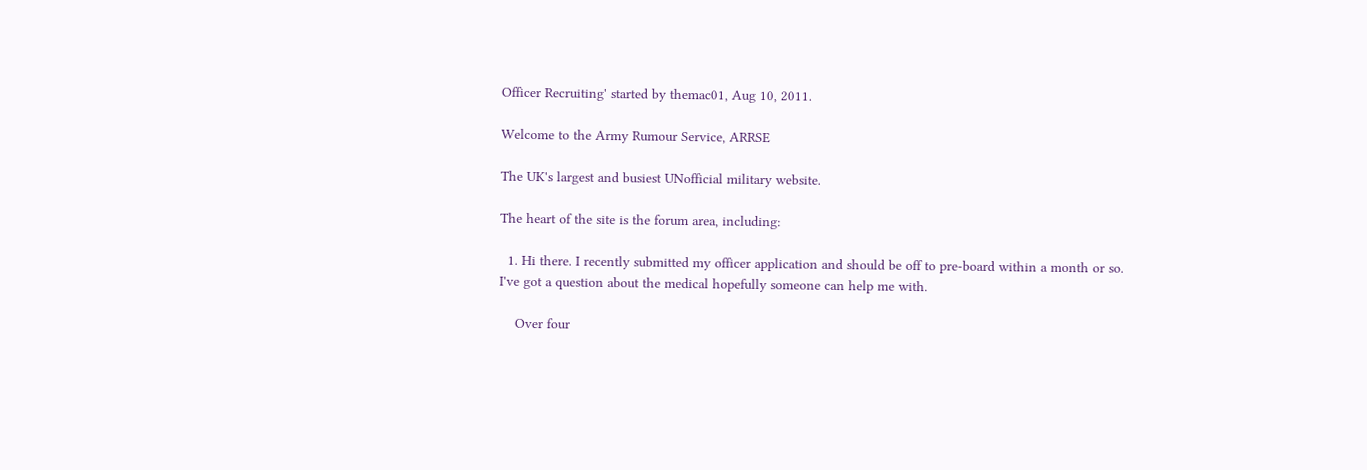Officer Recruiting' started by themac01, Aug 10, 2011.

Welcome to the Army Rumour Service, ARRSE

The UK's largest and busiest UNofficial military website.

The heart of the site is the forum area, including:

  1. Hi there. I recently submitted my officer application and should be off to pre-board within a month or so. I've got a question about the medical hopefully someone can help me with.

    Over four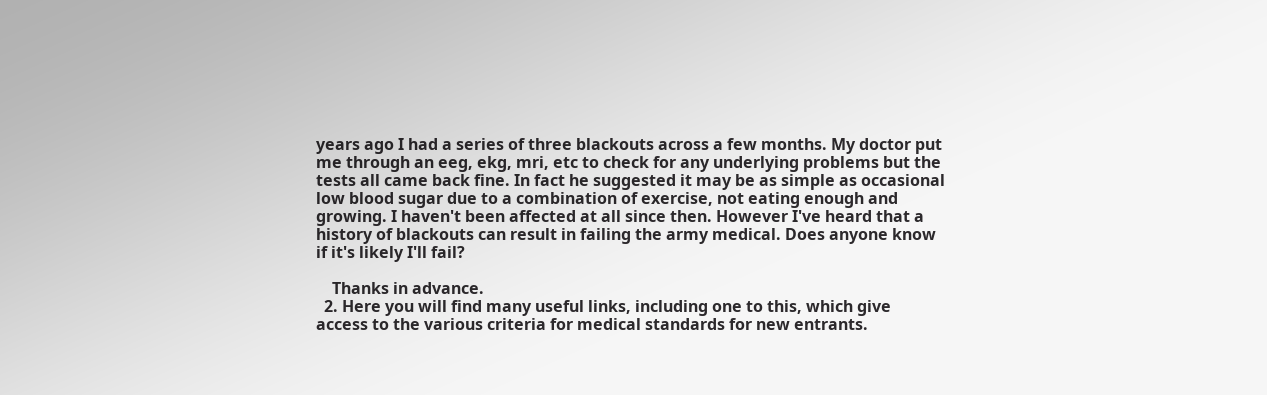years ago I had a series of three blackouts across a few months. My doctor put me through an eeg, ekg, mri, etc to check for any underlying problems but the tests all came back fine. In fact he suggested it may be as simple as occasional low blood sugar due to a combination of exercise, not eating enough and growing. I haven't been affected at all since then. However I've heard that a history of blackouts can result in failing the army medical. Does anyone know if it's likely I'll fail?

    Thanks in advance.
  2. Here you will find many useful links, including one to this, which give access to the various criteria for medical standards for new entrants.